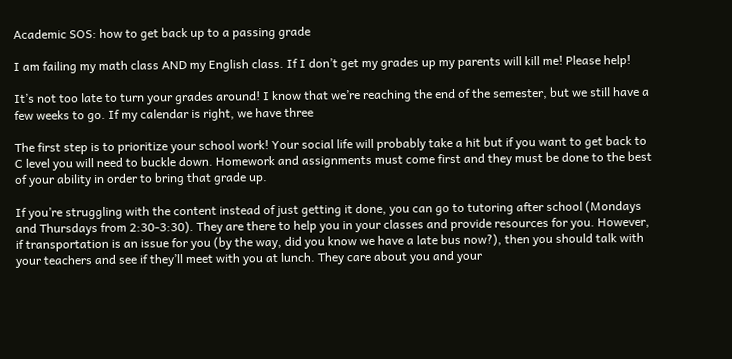Academic SOS: how to get back up to a passing grade

I am failing my math class AND my English class. If I don’t get my grades up my parents will kill me! Please help!

It’s not too late to turn your grades around! I know that we’re reaching the end of the semester, but we still have a few weeks to go. If my calendar is right, we have three

The first step is to prioritize your school work! Your social life will probably take a hit but if you want to get back to C level you will need to buckle down. Homework and assignments must come first and they must be done to the best of your ability in order to bring that grade up.

If you’re struggling with the content instead of just getting it done, you can go to tutoring after school (Mondays and Thursdays from 2:30-3:30). They are there to help you in your classes and provide resources for you. However, if transportation is an issue for you (by the way, did you know we have a late bus now?), then you should talk with your teachers and see if they’ll meet with you at lunch. They care about you and your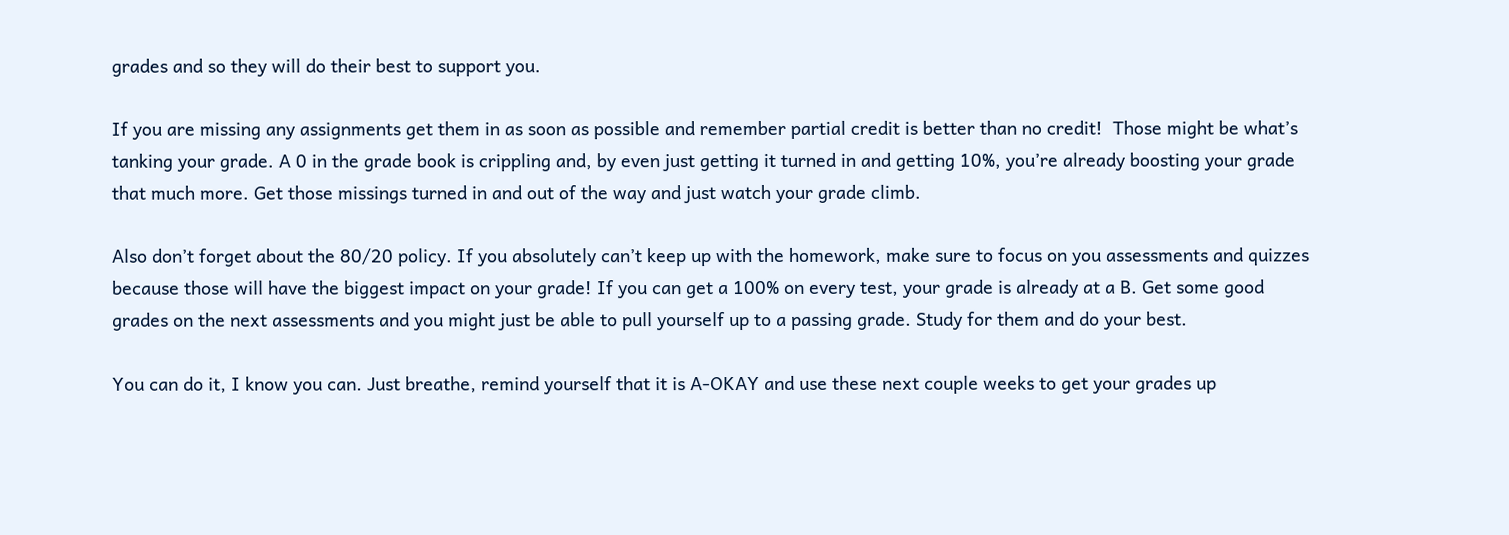grades and so they will do their best to support you.

If you are missing any assignments get them in as soon as possible and remember partial credit is better than no credit!  Those might be what’s tanking your grade. A 0 in the grade book is crippling and, by even just getting it turned in and getting 10%, you’re already boosting your grade that much more. Get those missings turned in and out of the way and just watch your grade climb.

Also don’t forget about the 80/20 policy. If you absolutely can’t keep up with the homework, make sure to focus on you assessments and quizzes because those will have the biggest impact on your grade! If you can get a 100% on every test, your grade is already at a B. Get some good grades on the next assessments and you might just be able to pull yourself up to a passing grade. Study for them and do your best.

You can do it, I know you can. Just breathe, remind yourself that it is A-OKAY and use these next couple weeks to get your grades up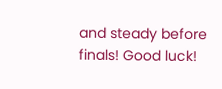and steady before finals! Good luck!